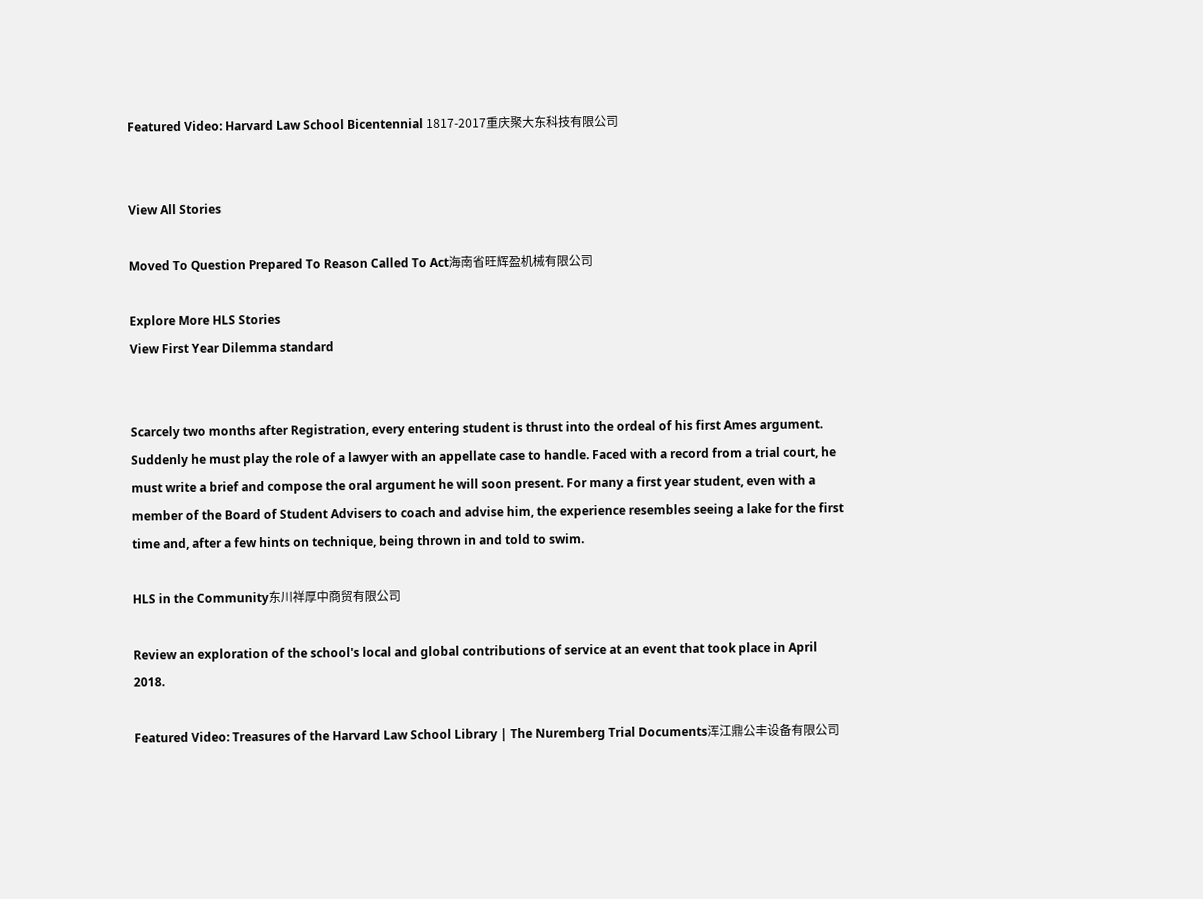Featured Video: Harvard Law School Bicentennial 1817-2017重庆聚大东科技有限公司


View All Stories

Moved To Question Prepared To Reason Called To Act海南省旺辉盈机械有限公司

Explore More HLS Stories
View First Year Dilemma standard


Scarcely two months after Registration, every entering student is thrust into the ordeal of his first Ames argument. Suddenly he must play the role of a lawyer with an appellate case to handle. Faced with a record from a trial court, he must write a brief and compose the oral argument he will soon present. For many a first year student, even with a member of the Board of Student Advisers to coach and advise him, the experience resembles seeing a lake for the first time and, after a few hints on technique, being thrown in and told to swim.

HLS in the Community东川祥厚中商贸有限公司

Review an exploration of the school's local and global contributions of service at an event that took place in April 2018.

Featured Video: Treasures of the Harvard Law School Library | The Nuremberg Trial Documents浑江鼎公丰设备有限公司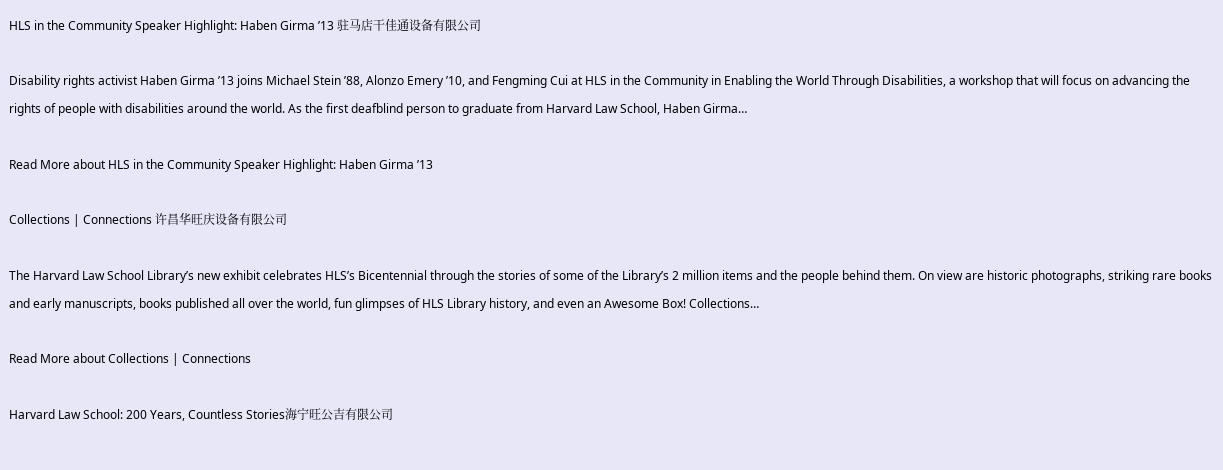HLS in the Community Speaker Highlight: Haben Girma ’13 驻马店干佳通设备有限公司

Disability rights activist Haben Girma ’13 joins Michael Stein ’88, Alonzo Emery ’10, and Fengming Cui at HLS in the Community in Enabling the World Through Disabilities, a workshop that will focus on advancing the rights of people with disabilities around the world. As the first deafblind person to graduate from Harvard Law School, Haben Girma…

Read More about HLS in the Community Speaker Highlight: Haben Girma ’13

Collections | Connections 许昌华旺庆设备有限公司

The Harvard Law School Library’s new exhibit celebrates HLS’s Bicentennial through the stories of some of the Library’s 2 million items and the people behind them. On view are historic photographs, striking rare books and early manuscripts, books published all over the world, fun glimpses of HLS Library history, and even an Awesome Box! Collections…

Read More about Collections | Connections

Harvard Law School: 200 Years, Countless Stories海宁旺公吉有限公司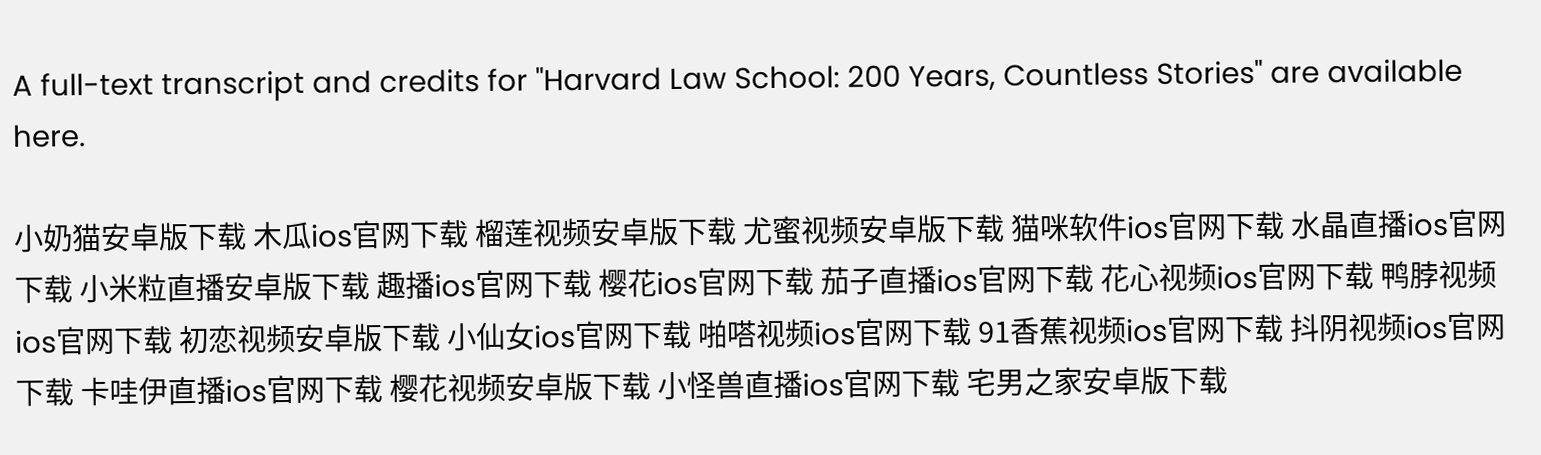A full-text transcript and credits for "Harvard Law School: 200 Years, Countless Stories" are available here.

小奶猫安卓版下载 木瓜ios官网下载 榴莲视频安卓版下载 尤蜜视频安卓版下载 猫咪软件ios官网下载 水晶直播ios官网下载 小米粒直播安卓版下载 趣播ios官网下载 樱花ios官网下载 茄子直播ios官网下载 花心视频ios官网下载 鸭脖视频ios官网下载 初恋视频安卓版下载 小仙女ios官网下载 啪嗒视频ios官网下载 91香蕉视频ios官网下载 抖阴视频ios官网下载 卡哇伊直播ios官网下载 樱花视频安卓版下载 小怪兽直播ios官网下载 宅男之家安卓版下载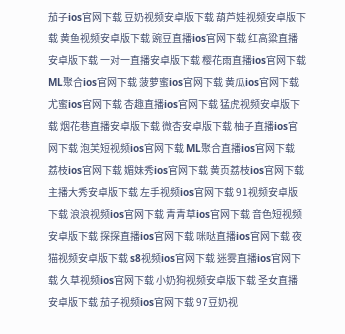茄子ios官网下载 豆奶视频安卓版下载 葫芦娃视频安卓版下载 黄鱼视频安卓版下载 豌豆直播ios官网下载 红高粱直播安卓版下载 一对一直播安卓版下载 樱花雨直播ios官网下载 ML聚合ios官网下载 菠萝蜜ios官网下载 黄瓜ios官网下载 尤蜜ios官网下载 杏趣直播ios官网下载 猛虎视频安卓版下载 烟花巷直播安卓版下载 微杏安卓版下载 柚子直播ios官网下载 泡芙短视频ios官网下载 ML聚合直播ios官网下载 荔枝ios官网下载 媚妹秀ios官网下载 黄页荔枝ios官网下载 主播大秀安卓版下载 左手视频ios官网下载 91视频安卓版下载 浪浪视频ios官网下载 青青草ios官网下载 音色短视频安卓版下载 探探直播ios官网下载 咪哒直播ios官网下载 夜猫视频安卓版下载 s8视频ios官网下载 迷雾直播ios官网下载 久草视频ios官网下载 小奶狗视频安卓版下载 圣女直播安卓版下载 茄子视频ios官网下载 97豆奶视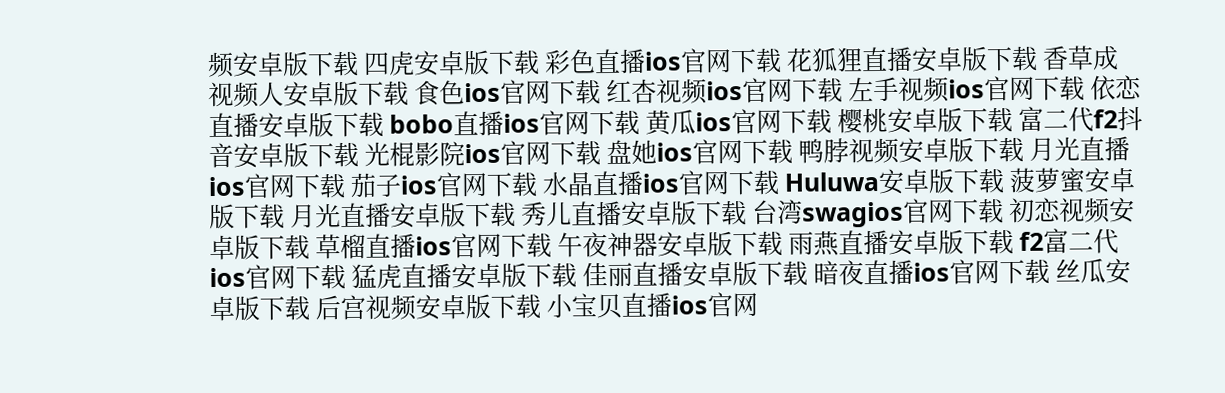频安卓版下载 四虎安卓版下载 彩色直播ios官网下载 花狐狸直播安卓版下载 香草成视频人安卓版下载 食色ios官网下载 红杏视频ios官网下载 左手视频ios官网下载 依恋直播安卓版下载 bobo直播ios官网下载 黄瓜ios官网下载 樱桃安卓版下载 富二代f2抖音安卓版下载 光棍影院ios官网下载 盘她ios官网下载 鸭脖视频安卓版下载 月光直播ios官网下载 茄子ios官网下载 水晶直播ios官网下载 Huluwa安卓版下载 菠萝蜜安卓版下载 月光直播安卓版下载 秀儿直播安卓版下载 台湾swagios官网下载 初恋视频安卓版下载 草榴直播ios官网下载 午夜神器安卓版下载 雨燕直播安卓版下载 f2富二代ios官网下载 猛虎直播安卓版下载 佳丽直播安卓版下载 暗夜直播ios官网下载 丝瓜安卓版下载 后宫视频安卓版下载 小宝贝直播ios官网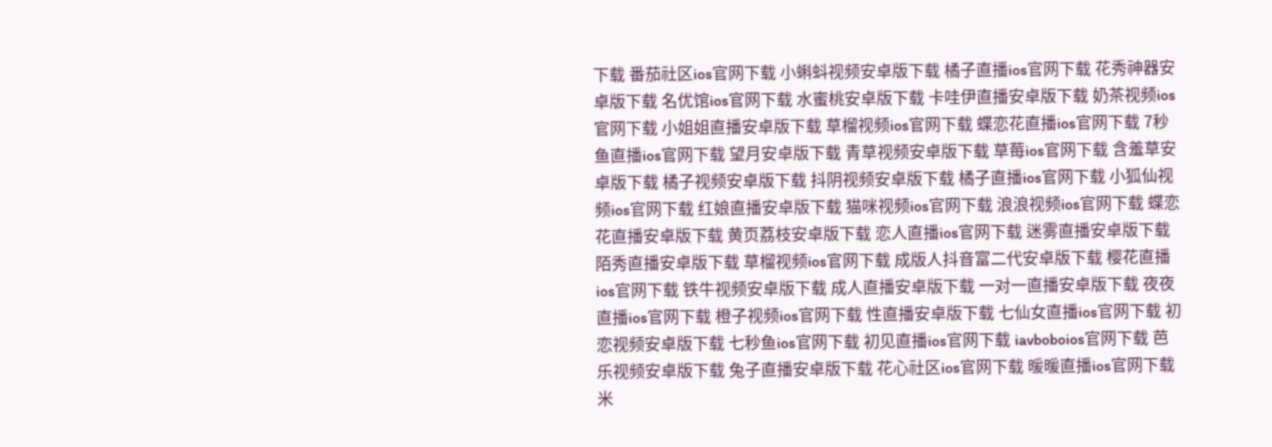下载 番茄社区ios官网下载 小蝌蚪视频安卓版下载 橘子直播ios官网下载 花秀神器安卓版下载 名优馆ios官网下载 水蜜桃安卓版下载 卡哇伊直播安卓版下载 奶茶视频ios官网下载 小姐姐直播安卓版下载 草榴视频ios官网下载 蝶恋花直播ios官网下载 7秒鱼直播ios官网下载 望月安卓版下载 青草视频安卓版下载 草莓ios官网下载 含羞草安卓版下载 橘子视频安卓版下载 抖阴视频安卓版下载 橘子直播ios官网下载 小狐仙视频ios官网下载 红娘直播安卓版下载 猫咪视频ios官网下载 浪浪视频ios官网下载 蝶恋花直播安卓版下载 黄页荔枝安卓版下载 恋人直播ios官网下载 迷雾直播安卓版下载 陌秀直播安卓版下载 草榴视频ios官网下载 成版人抖音富二代安卓版下载 樱花直播ios官网下载 铁牛视频安卓版下载 成人直播安卓版下载 一对一直播安卓版下载 夜夜直播ios官网下载 橙子视频ios官网下载 性直播安卓版下载 七仙女直播ios官网下载 初恋视频安卓版下载 七秒鱼ios官网下载 初见直播ios官网下载 iavboboios官网下载 芭乐视频安卓版下载 兔子直播安卓版下载 花心社区ios官网下载 暖暖直播ios官网下载 米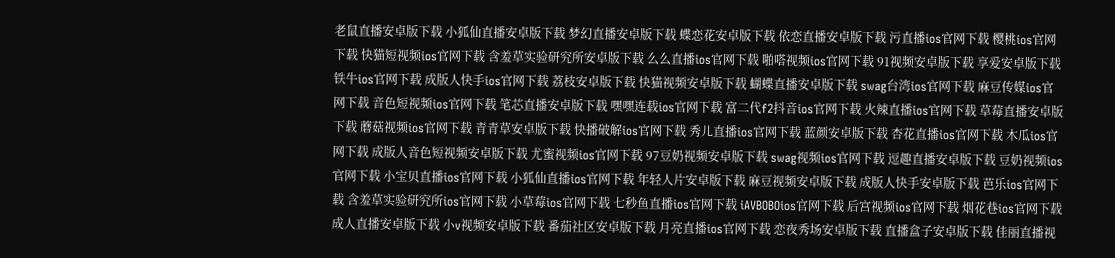老鼠直播安卓版下载 小狐仙直播安卓版下载 梦幻直播安卓版下载 蝶恋花安卓版下载 依恋直播安卓版下载 污直播ios官网下载 樱桃ios官网下载 快猫短视频ios官网下载 含羞草实验研究所安卓版下载 么么直播ios官网下载 啪嗒视频ios官网下载 91视频安卓版下载 享爱安卓版下载 铁牛ios官网下载 成版人快手ios官网下载 荔枝安卓版下载 快猫视频安卓版下载 蝴蝶直播安卓版下载 swag台湾ios官网下载 麻豆传媒ios官网下载 音色短视频ios官网下载 笔芯直播安卓版下载 嘿嘿连载ios官网下载 富二代f2抖音ios官网下载 火辣直播ios官网下载 草莓直播安卓版下载 蘑菇视频ios官网下载 青青草安卓版下载 快播破解ios官网下载 秀儿直播ios官网下载 蓝颜安卓版下载 杏花直播ios官网下载 木瓜ios官网下载 成版人音色短视频安卓版下载 尤蜜视频ios官网下载 97豆奶视频安卓版下载 swag视频ios官网下载 逗趣直播安卓版下载 豆奶视频ios官网下载 小宝贝直播ios官网下载 小狐仙直播ios官网下载 年轻人片安卓版下载 麻豆视频安卓版下载 成版人快手安卓版下载 芭乐ios官网下载 含羞草实验研究所ios官网下载 小草莓ios官网下载 七秒鱼直播ios官网下载 iAVBOBOios官网下载 后宫视频ios官网下载 烟花巷ios官网下载 成人直播安卓版下载 小v视频安卓版下载 番茄社区安卓版下载 月亮直播ios官网下载 恋夜秀场安卓版下载 直播盒子安卓版下载 佳丽直播视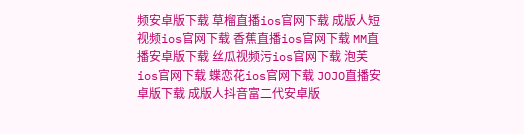频安卓版下载 草榴直播ios官网下载 成版人短视频ios官网下载 香蕉直播ios官网下载 MM直播安卓版下载 丝瓜视频污ios官网下载 泡芙ios官网下载 蝶恋花ios官网下载 JOJO直播安卓版下载 成版人抖音富二代安卓版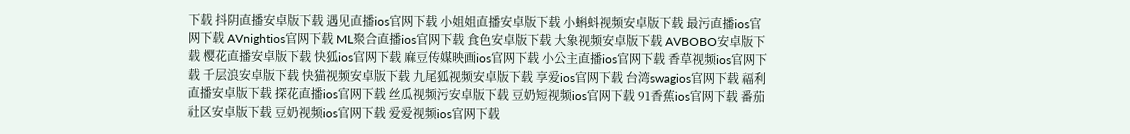下载 抖阴直播安卓版下载 遇见直播ios官网下载 小姐姐直播安卓版下载 小蝌蚪视频安卓版下载 最污直播ios官网下载 AVnightios官网下载 ML聚合直播ios官网下载 食色安卓版下载 大象视频安卓版下载 AVBOBO安卓版下载 樱花直播安卓版下载 快狐ios官网下载 麻豆传媒映画ios官网下载 小公主直播ios官网下载 香草视频ios官网下载 千层浪安卓版下载 快猫视频安卓版下载 九尾狐视频安卓版下载 享爱ios官网下载 台湾swagios官网下载 福利直播安卓版下载 探花直播ios官网下载 丝瓜视频污安卓版下载 豆奶短视频ios官网下载 91香蕉ios官网下载 番茄社区安卓版下载 豆奶视频ios官网下载 爱爱视频ios官网下载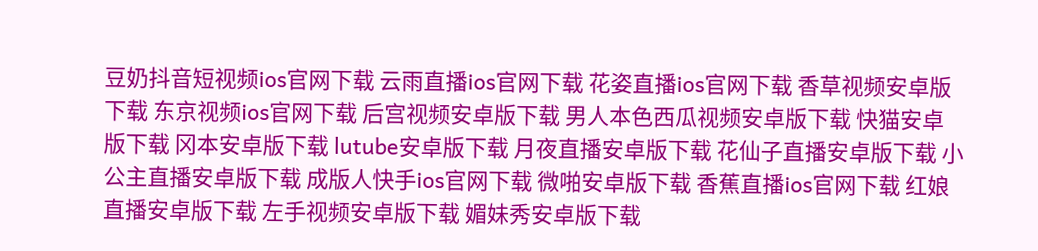豆奶抖音短视频ios官网下载 云雨直播ios官网下载 花姿直播ios官网下载 香草视频安卓版下载 东京视频ios官网下载 后宫视频安卓版下载 男人本色西瓜视频安卓版下载 快猫安卓版下载 冈本安卓版下载 lutube安卓版下载 月夜直播安卓版下载 花仙子直播安卓版下载 小公主直播安卓版下载 成版人快手ios官网下载 微啪安卓版下载 香蕉直播ios官网下载 红娘直播安卓版下载 左手视频安卓版下载 媚妹秀安卓版下载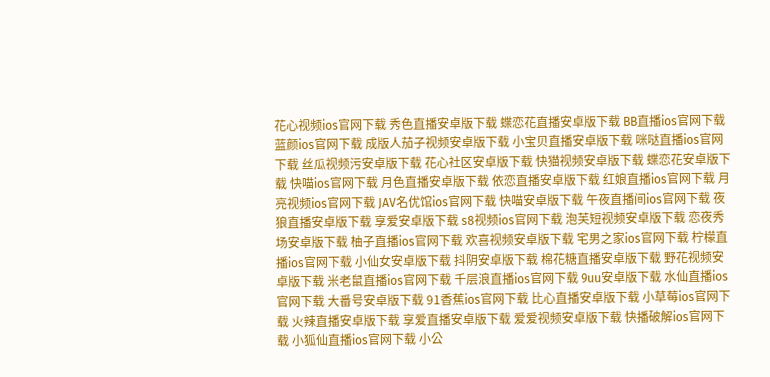花心视频ios官网下载 秀色直播安卓版下载 蝶恋花直播安卓版下载 BB直播ios官网下载 蓝颜ios官网下载 成版人茄子视频安卓版下载 小宝贝直播安卓版下载 咪哒直播ios官网下载 丝瓜视频污安卓版下载 花心社区安卓版下载 快猫视频安卓版下载 蝶恋花安卓版下载 快喵ios官网下载 月色直播安卓版下载 依恋直播安卓版下载 红娘直播ios官网下载 月亮视频ios官网下载 JAV名优馆ios官网下载 快喵安卓版下载 午夜直播间ios官网下载 夜狼直播安卓版下载 享爱安卓版下载 s8视频ios官网下载 泡芙短视频安卓版下载 恋夜秀场安卓版下载 柚子直播ios官网下载 欢喜视频安卓版下载 宅男之家ios官网下载 柠檬直播ios官网下载 小仙女安卓版下载 抖阴安卓版下载 棉花糖直播安卓版下载 野花视频安卓版下载 米老鼠直播ios官网下载 千层浪直播ios官网下载 9uu安卓版下载 水仙直播ios官网下载 大番号安卓版下载 91香蕉ios官网下载 比心直播安卓版下载 小草莓ios官网下载 火辣直播安卓版下载 享爱直播安卓版下载 爱爱视频安卓版下载 快播破解ios官网下载 小狐仙直播ios官网下载 小公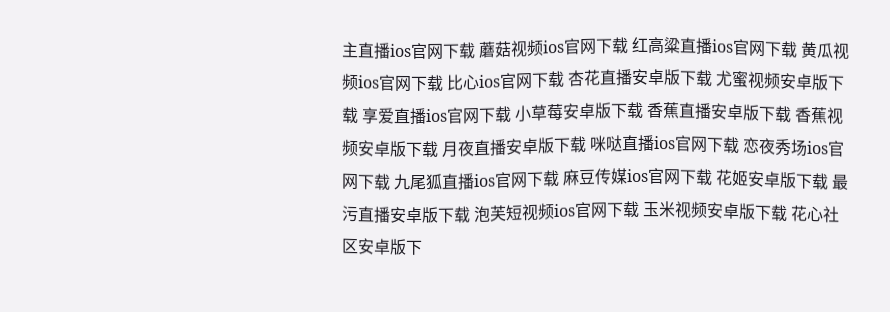主直播ios官网下载 蘑菇视频ios官网下载 红高粱直播ios官网下载 黄瓜视频ios官网下载 比心ios官网下载 杏花直播安卓版下载 尤蜜视频安卓版下载 享爱直播ios官网下载 小草莓安卓版下载 香蕉直播安卓版下载 香蕉视频安卓版下载 月夜直播安卓版下载 咪哒直播ios官网下载 恋夜秀场ios官网下载 九尾狐直播ios官网下载 麻豆传媒ios官网下载 花姬安卓版下载 最污直播安卓版下载 泡芙短视频ios官网下载 玉米视频安卓版下载 花心社区安卓版下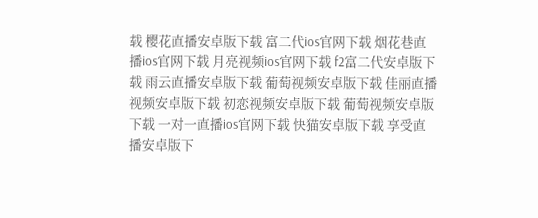载 樱花直播安卓版下载 富二代ios官网下载 烟花巷直播ios官网下载 月亮视频ios官网下载 f2富二代安卓版下载 雨云直播安卓版下载 葡萄视频安卓版下载 佳丽直播视频安卓版下载 初恋视频安卓版下载 葡萄视频安卓版下载 一对一直播ios官网下载 快猫安卓版下载 享受直播安卓版下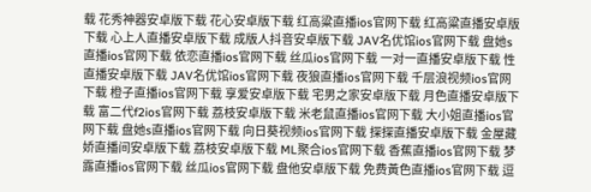载 花秀神器安卓版下载 花心安卓版下载 红高粱直播ios官网下载 红高粱直播安卓版下载 心上人直播安卓版下载 成版人抖音安卓版下载 JAV名优馆ios官网下载 盘她s直播ios官网下载 依恋直播ios官网下载 丝瓜ios官网下载 一对一直播安卓版下载 性直播安卓版下载 JAV名优馆ios官网下载 夜狼直播ios官网下载 千层浪视频ios官网下载 橙子直播ios官网下载 享爱安卓版下载 宅男之家安卓版下载 月色直播安卓版下载 富二代f2ios官网下载 荔枝安卓版下载 米老鼠直播ios官网下载 大小姐直播ios官网下载 盘她s直播ios官网下载 向日葵视频ios官网下载 探探直播安卓版下载 金屋藏娇直播间安卓版下载 荔枝安卓版下载 ML聚合ios官网下载 香蕉直播ios官网下载 梦露直播ios官网下载 丝瓜ios官网下载 盘他安卓版下载 免费黃色直播ios官网下载 逗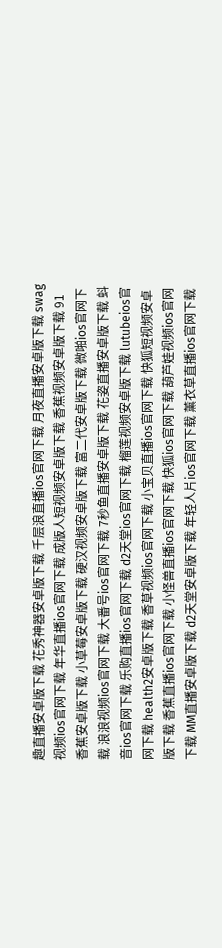趣直播安卓版下载 花秀神器安卓版下载 千层浪直播ios官网下载 月夜直播安卓版下载 swag视频ios官网下载 年华直播ios官网下载 成版人短视频安卓版下载 香蕉视频安卓版下载 91香蕉安卓版下载 小草莓安卓版下载 硬汉视频安卓版下载 富二代安卓版下载 微啪ios官网下载 浪浪视频ios官网下载 大番号ios官网下载 7秒鱼直播安卓版下载 花姿直播安卓版下载 蚪音ios官网下载 乐购直播ios官网下载 d2天堂ios官网下载 榴莲视频安卓版下载 lutubeios官网下载 health2安卓版下载 香草视频ios官网下载 小宝贝直播ios官网下载 快狐短视频安卓版下载 香蕉直播ios官网下载 小怪兽直播ios官网下载 快狐ios官网下载 葫芦娃视频ios官网下载 MM直播安卓版下载 d2天堂安卓版下载 年轻人片ios官网下载 薰衣草直播ios官网下载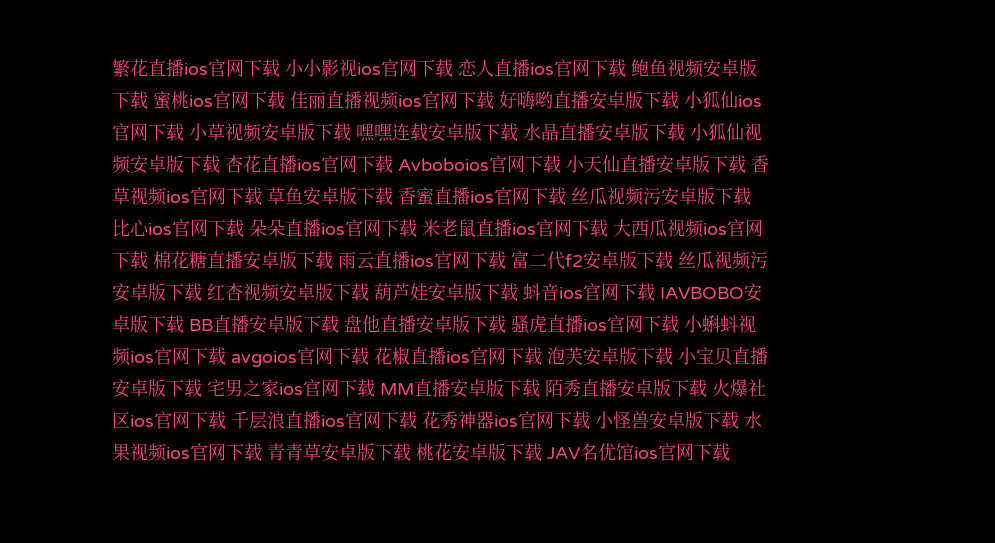繁花直播ios官网下载 小小影视ios官网下载 恋人直播ios官网下载 鲍鱼视频安卓版下载 蜜桃ios官网下载 佳丽直播视频ios官网下载 好嗨哟直播安卓版下载 小狐仙ios官网下载 小草视频安卓版下载 嘿嘿连载安卓版下载 水晶直播安卓版下载 小狐仙视频安卓版下载 杏花直播ios官网下载 Avboboios官网下载 小天仙直播安卓版下载 香草视频ios官网下载 草鱼安卓版下载 香蜜直播ios官网下载 丝瓜视频污安卓版下载 比心ios官网下载 朵朵直播ios官网下载 米老鼠直播ios官网下载 大西瓜视频ios官网下载 棉花糖直播安卓版下载 雨云直播ios官网下载 富二代f2安卓版下载 丝瓜视频污安卓版下载 红杏视频安卓版下载 葫芦娃安卓版下载 蚪音ios官网下载 IAVBOBO安卓版下载 BB直播安卓版下载 盘他直播安卓版下载 骚虎直播ios官网下载 小蝌蚪视频ios官网下载 avgoios官网下载 花椒直播ios官网下载 泡芙安卓版下载 小宝贝直播安卓版下载 宅男之家ios官网下载 MM直播安卓版下载 陌秀直播安卓版下载 火爆社区ios官网下载 千层浪直播ios官网下载 花秀神器ios官网下载 小怪兽安卓版下载 水果视频ios官网下载 青青草安卓版下载 桃花安卓版下载 JAV名优馆ios官网下载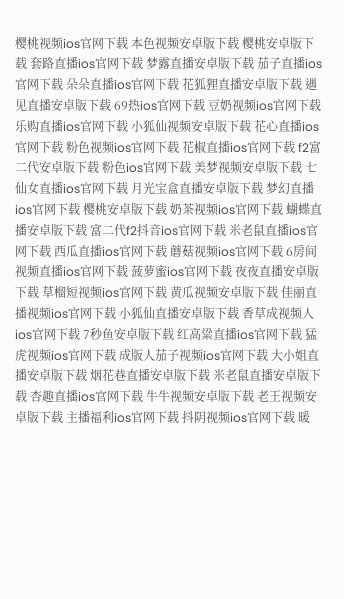樱桃视频ios官网下载 本色视频安卓版下载 樱桃安卓版下载 套路直播ios官网下载 梦露直播安卓版下载 茄子直播ios官网下载 朵朵直播ios官网下载 花狐狸直播安卓版下载 遇见直播安卓版下载 69热ios官网下载 豆奶视频ios官网下载 乐购直播ios官网下载 小狐仙视频安卓版下载 花心直播ios官网下载 粉色视频ios官网下载 花椒直播ios官网下载 f2富二代安卓版下载 粉色ios官网下载 美梦视频安卓版下载 七仙女直播ios官网下载 月光宝盒直播安卓版下载 梦幻直播ios官网下载 樱桃安卓版下载 奶茶视频ios官网下载 蝴蝶直播安卓版下载 富二代f2抖音ios官网下载 米老鼠直播ios官网下载 西瓜直播ios官网下载 蘑菇视频ios官网下载 6房间视频直播ios官网下载 菠萝蜜ios官网下载 夜夜直播安卓版下载 草榴短视频ios官网下载 黄瓜视频安卓版下载 佳丽直播视频ios官网下载 小狐仙直播安卓版下载 香草成视频人ios官网下载 7秒鱼安卓版下载 红高粱直播ios官网下载 猛虎视频ios官网下载 成版人茄子视频ios官网下载 大小姐直播安卓版下载 烟花巷直播安卓版下载 米老鼠直播安卓版下载 杏趣直播ios官网下载 牛牛视频安卓版下载 老王视频安卓版下载 主播福利ios官网下载 抖阴视频ios官网下载 暖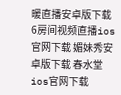暖直播安卓版下载 6房间视频直播ios官网下载 媚妹秀安卓版下载 春水堂ios官网下载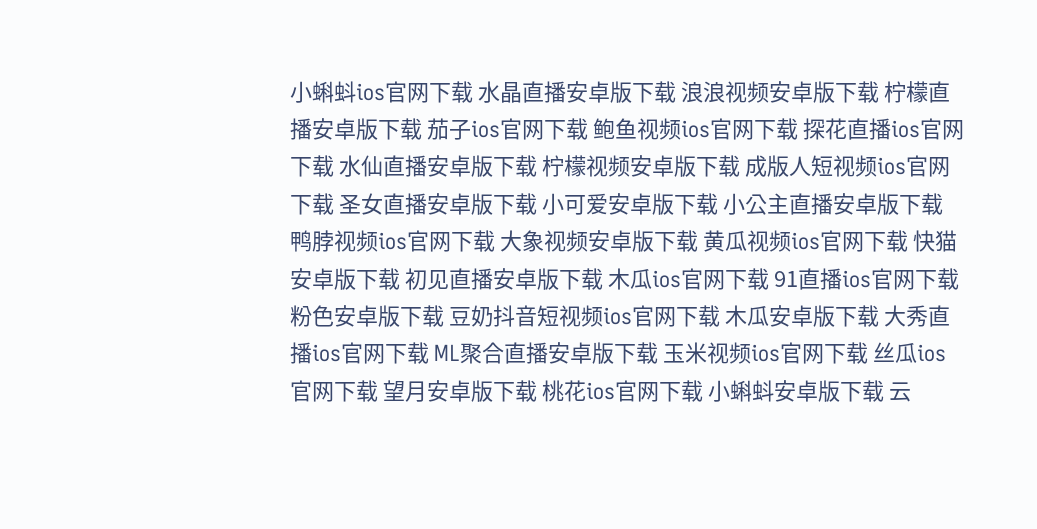小蝌蚪ios官网下载 水晶直播安卓版下载 浪浪视频安卓版下载 柠檬直播安卓版下载 茄子ios官网下载 鲍鱼视频ios官网下载 探花直播ios官网下载 水仙直播安卓版下载 柠檬视频安卓版下载 成版人短视频ios官网下载 圣女直播安卓版下载 小可爱安卓版下载 小公主直播安卓版下载 鸭脖视频ios官网下载 大象视频安卓版下载 黄瓜视频ios官网下载 快猫安卓版下载 初见直播安卓版下载 木瓜ios官网下载 91直播ios官网下载 粉色安卓版下载 豆奶抖音短视频ios官网下载 木瓜安卓版下载 大秀直播ios官网下载 ML聚合直播安卓版下载 玉米视频ios官网下载 丝瓜ios官网下载 望月安卓版下载 桃花ios官网下载 小蝌蚪安卓版下载 云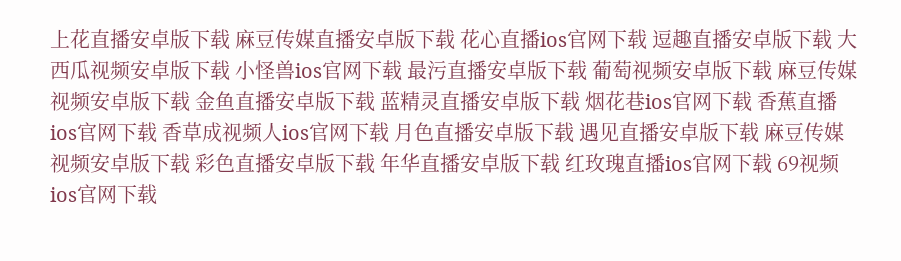上花直播安卓版下载 麻豆传媒直播安卓版下载 花心直播ios官网下载 逗趣直播安卓版下载 大西瓜视频安卓版下载 小怪兽ios官网下载 最污直播安卓版下载 葡萄视频安卓版下载 麻豆传媒视频安卓版下载 金鱼直播安卓版下载 蓝精灵直播安卓版下载 烟花巷ios官网下载 香蕉直播ios官网下载 香草成视频人ios官网下载 月色直播安卓版下载 遇见直播安卓版下载 麻豆传媒视频安卓版下载 彩色直播安卓版下载 年华直播安卓版下载 红玫瑰直播ios官网下载 69视频ios官网下载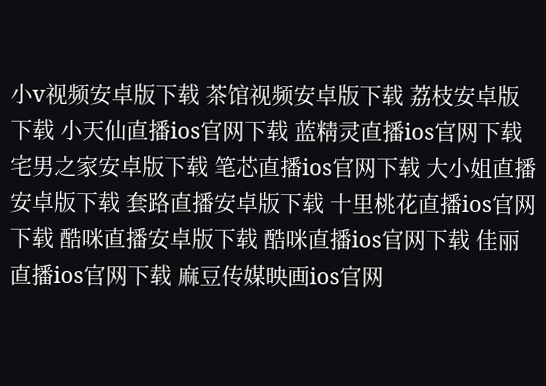小v视频安卓版下载 茶馆视频安卓版下载 荔枝安卓版下载 小天仙直播ios官网下载 蓝精灵直播ios官网下载 宅男之家安卓版下载 笔芯直播ios官网下载 大小姐直播安卓版下载 套路直播安卓版下载 十里桃花直播ios官网下载 酷咪直播安卓版下载 酷咪直播ios官网下载 佳丽直播ios官网下载 麻豆传媒映画ios官网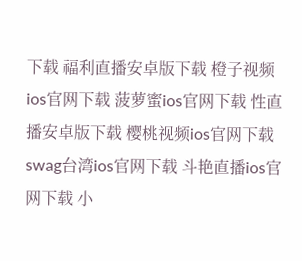下载 福利直播安卓版下载 橙子视频ios官网下载 菠萝蜜ios官网下载 性直播安卓版下载 樱桃视频ios官网下载 swag台湾ios官网下载 斗艳直播ios官网下载 小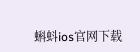蝌蚪ios官网下载